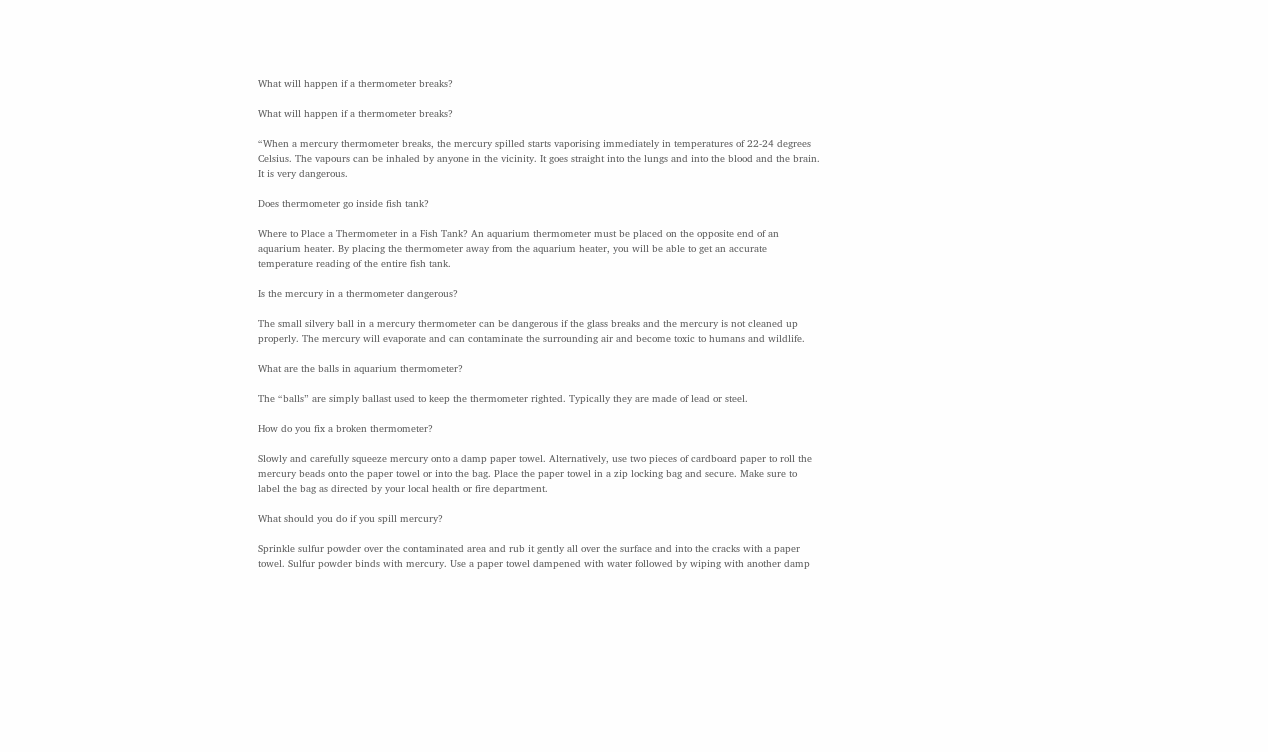What will happen if a thermometer breaks?

What will happen if a thermometer breaks?

“When a mercury thermometer breaks, the mercury spilled starts vaporising immediately in temperatures of 22-24 degrees Celsius. The vapours can be inhaled by anyone in the vicinity. It goes straight into the lungs and into the blood and the brain. It is very dangerous.

Does thermometer go inside fish tank?

Where to Place a Thermometer in a Fish Tank? An aquarium thermometer must be placed on the opposite end of an aquarium heater. By placing the thermometer away from the aquarium heater, you will be able to get an accurate temperature reading of the entire fish tank.

Is the mercury in a thermometer dangerous?

The small silvery ball in a mercury thermometer can be dangerous if the glass breaks and the mercury is not cleaned up properly. The mercury will evaporate and can contaminate the surrounding air and become toxic to humans and wildlife.

What are the balls in aquarium thermometer?

The “balls” are simply ballast used to keep the thermometer righted. Typically they are made of lead or steel.

How do you fix a broken thermometer?

Slowly and carefully squeeze mercury onto a damp paper towel. Alternatively, use two pieces of cardboard paper to roll the mercury beads onto the paper towel or into the bag. Place the paper towel in a zip locking bag and secure. Make sure to label the bag as directed by your local health or fire department.

What should you do if you spill mercury?

Sprinkle sulfur powder over the contaminated area and rub it gently all over the surface and into the cracks with a paper towel. Sulfur powder binds with mercury. Use a paper towel dampened with water followed by wiping with another damp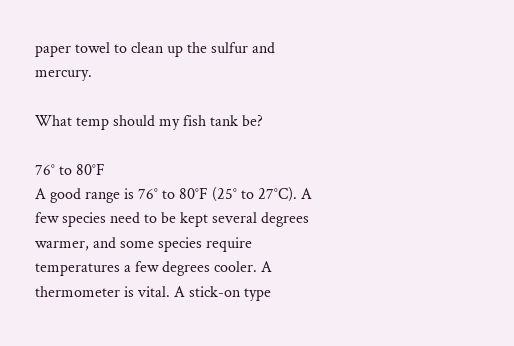paper towel to clean up the sulfur and mercury.

What temp should my fish tank be?

76° to 80°F
A good range is 76° to 80°F (25° to 27°C). A few species need to be kept several degrees warmer, and some species require temperatures a few degrees cooler. A thermometer is vital. A stick-on type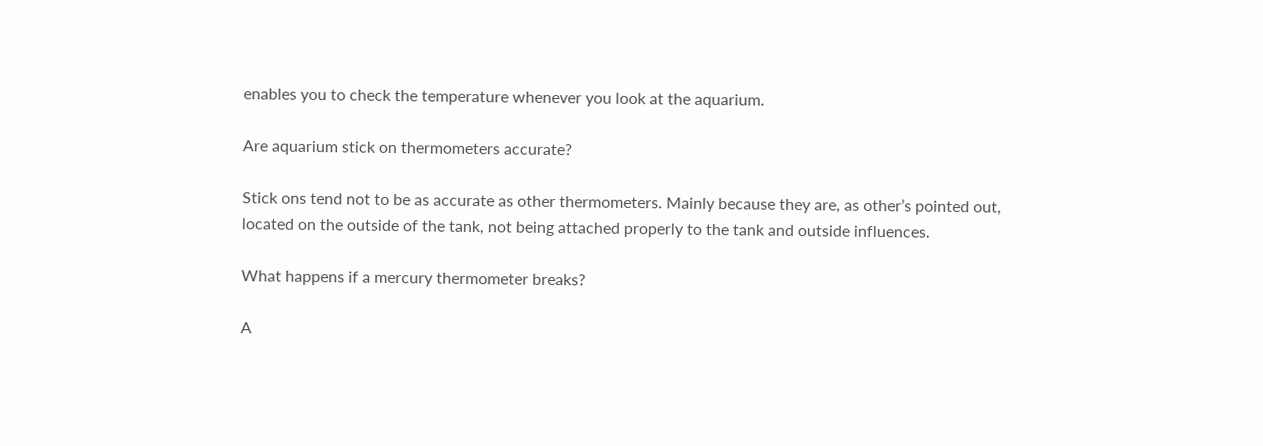enables you to check the temperature whenever you look at the aquarium.

Are aquarium stick on thermometers accurate?

Stick ons tend not to be as accurate as other thermometers. Mainly because they are, as other’s pointed out, located on the outside of the tank, not being attached properly to the tank and outside influences.

What happens if a mercury thermometer breaks?

A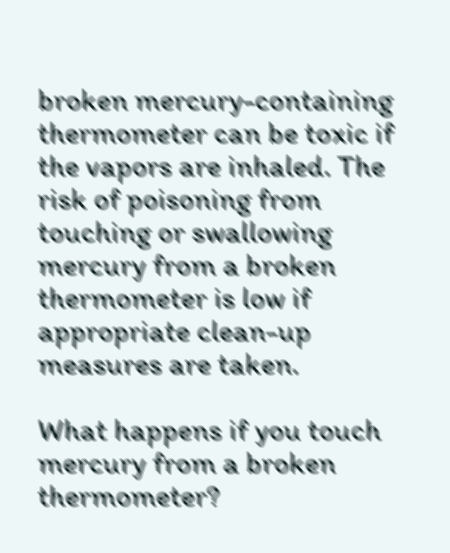broken mercury-containing thermometer can be toxic if the vapors are inhaled. The risk of poisoning from touching or swallowing mercury from a broken thermometer is low if appropriate clean-up measures are taken.

What happens if you touch mercury from a broken thermometer?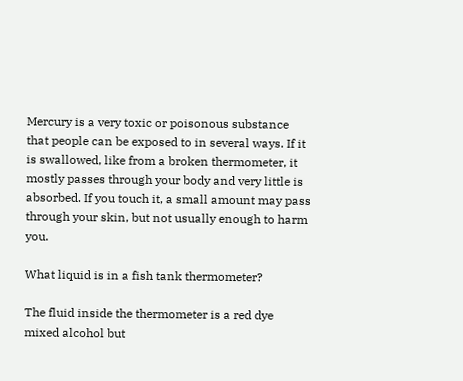Mercury is a very toxic or poisonous substance that people can be exposed to in several ways. If it is swallowed, like from a broken thermometer, it mostly passes through your body and very little is absorbed. If you touch it, a small amount may pass through your skin, but not usually enough to harm you.

What liquid is in a fish tank thermometer?

The fluid inside the thermometer is a red dye mixed alcohol but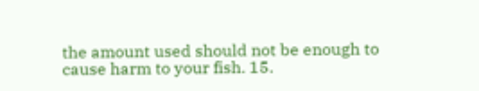the amount used should not be enough to cause harm to your fish. 15.